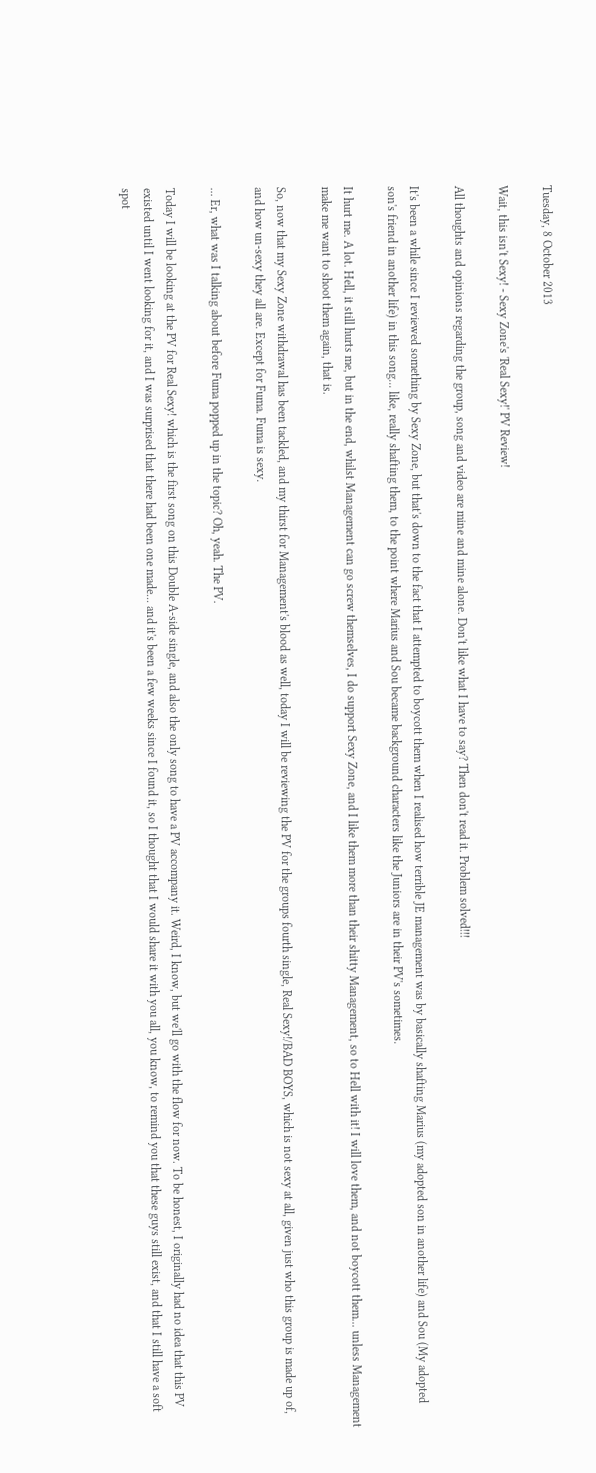Tuesday, 8 October 2013

Wait, this isn't Sexy! - Sexy Zone's 'Real Sexy!' PV Review!

All thoughts and opinions regarding the group, song and video are mine and mine alone. Don't like what I have to say? Then don't read it. Problem solved!!!

It's been a while since I reviewed something by Sexy Zone, but that's down to the fact that I attempted to boycott them when I realised how terrible JE management was by basically shafting Marius (my adopted son in another life) and Sou (My adopted son's friend in another life) in this song... like, really shafting them, to the point where Marius and Sou became background characters like the Juniors are in their PV's sometimes.

It hurt me. A lot. Hell, it still hurts me, but in the end, whilst Management can go screw themselves, I do support Sexy Zone, and I like them more than their shitty Management, so to Hell with it! I will love them, and not boycott them... unless Management make me want to shoot them again, that is.

So, now that my Sexy Zone withdrawal has been tackled, and my thirst for Management's blood as well, today I will be reviewing the PV for the groups fourth single, Real Sexy!/BAD BOYS, which is not sexy at all, given just who this group is made up of, and how un-sexy they all are. Except for Fuma. Fuma is sexy.

... Er, what was I talking about before Fuma popped up in the topic? Oh, yeah. The PV.

Today I will be looking at the PV for Real Sexy! which is the first song on this Double A-side single, and also the only song to have a PV accompany it. Weird, I know, but we'll go with the flow for now. To be honest, I originally had no idea that this PV existed until I went looking for it, and I was surprised that there had been one made... and it's been a few weeks since I found it, so I thought that I would share it with you all, you know, to remind you that these guys still exist, and that I still have a soft spot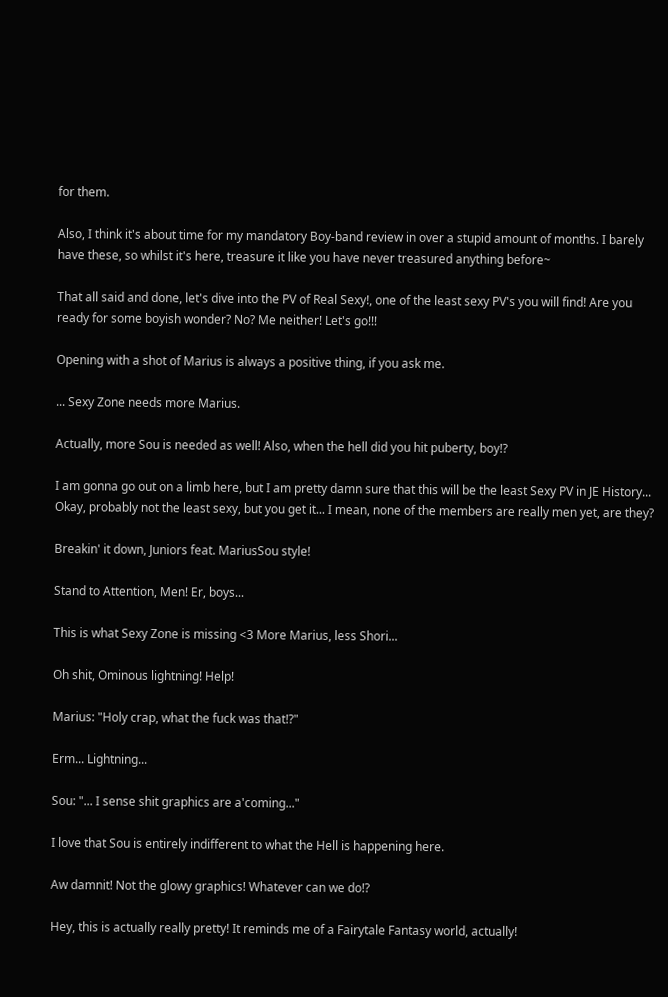for them.

Also, I think it's about time for my mandatory Boy-band review in over a stupid amount of months. I barely have these, so whilst it's here, treasure it like you have never treasured anything before~

That all said and done, let's dive into the PV of Real Sexy!, one of the least sexy PV's you will find! Are you ready for some boyish wonder? No? Me neither! Let's go!!!

Opening with a shot of Marius is always a positive thing, if you ask me.

... Sexy Zone needs more Marius.

Actually, more Sou is needed as well! Also, when the hell did you hit puberty, boy!?

I am gonna go out on a limb here, but I am pretty damn sure that this will be the least Sexy PV in JE History... Okay, probably not the least sexy, but you get it... I mean, none of the members are really men yet, are they?

Breakin' it down, Juniors feat. MariusSou style!

Stand to Attention, Men! Er, boys...

This is what Sexy Zone is missing <3 More Marius, less Shori...

Oh shit, Ominous lightning! Help!

Marius: "Holy crap, what the fuck was that!?"

Erm... Lightning...

Sou: "... I sense shit graphics are a'coming..."

I love that Sou is entirely indifferent to what the Hell is happening here.

Aw damnit! Not the glowy graphics! Whatever can we do!?

Hey, this is actually really pretty! It reminds me of a Fairytale Fantasy world, actually!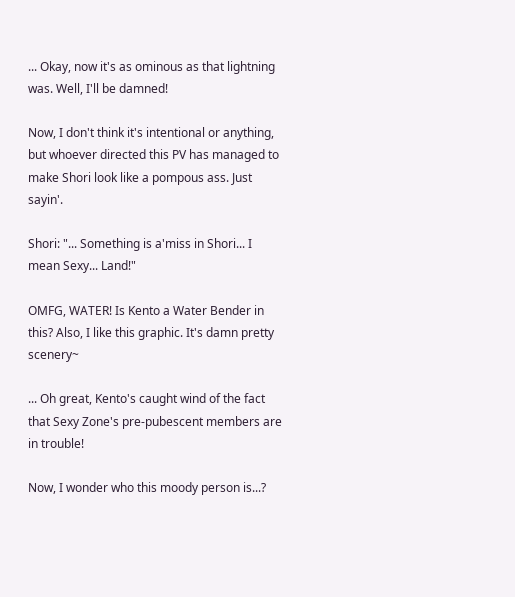... Okay, now it's as ominous as that lightning was. Well, I'll be damned!

Now, I don't think it's intentional or anything, but whoever directed this PV has managed to make Shori look like a pompous ass. Just sayin'.

Shori: "... Something is a'miss in Shori... I mean Sexy... Land!"

OMFG, WATER! Is Kento a Water Bender in this? Also, I like this graphic. It's damn pretty scenery~

... Oh great, Kento's caught wind of the fact that Sexy Zone's pre-pubescent members are in trouble!

Now, I wonder who this moody person is...?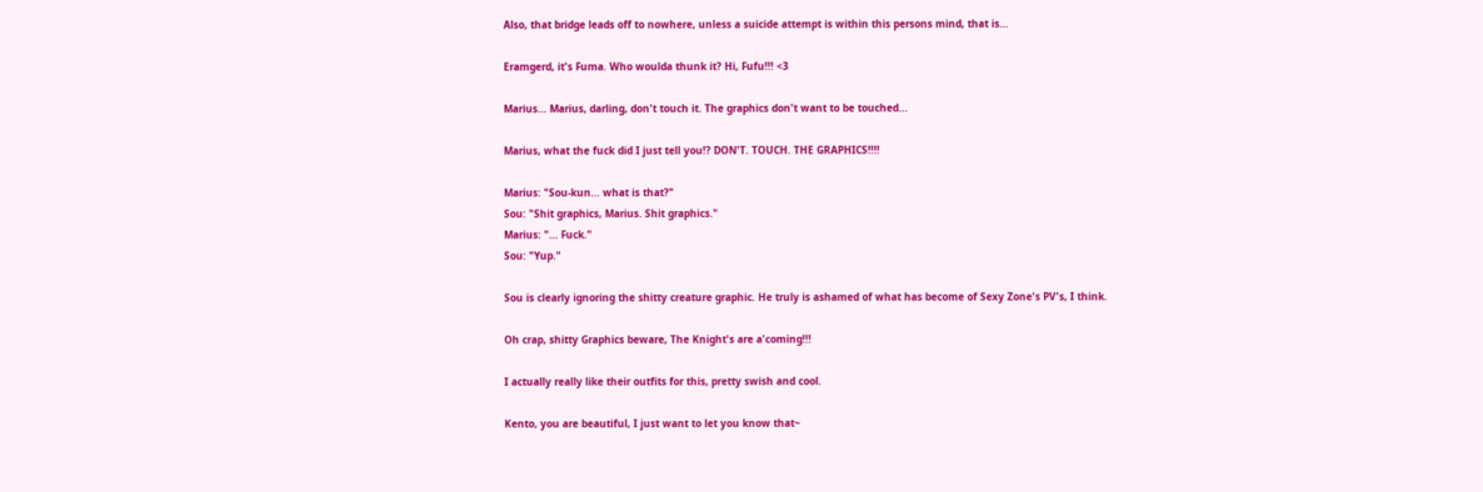Also, that bridge leads off to nowhere, unless a suicide attempt is within this persons mind, that is...

Eramgerd, it's Fuma. Who woulda thunk it? Hi, Fufu!!! <3

Marius... Marius, darling, don't touch it. The graphics don't want to be touched...

Marius, what the fuck did I just tell you!? DON'T. TOUCH. THE GRAPHICS!!!!

Marius: "Sou-kun... what is that?"
Sou: "Shit graphics, Marius. Shit graphics."
Marius: "... Fuck."
Sou: "Yup."

Sou is clearly ignoring the shitty creature graphic. He truly is ashamed of what has become of Sexy Zone's PV's, I think.

Oh crap, shitty Graphics beware, The Knight's are a'coming!!!

I actually really like their outfits for this, pretty swish and cool.

Kento, you are beautiful, I just want to let you know that~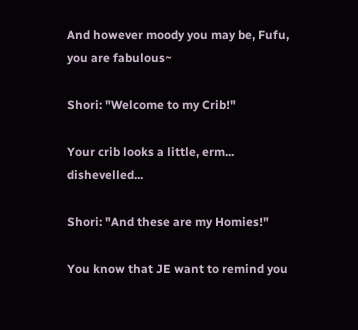And however moody you may be, Fufu, you are fabulous~

Shori: "Welcome to my Crib!"

Your crib looks a little, erm... dishevelled...

Shori: "And these are my Homies!"

You know that JE want to remind you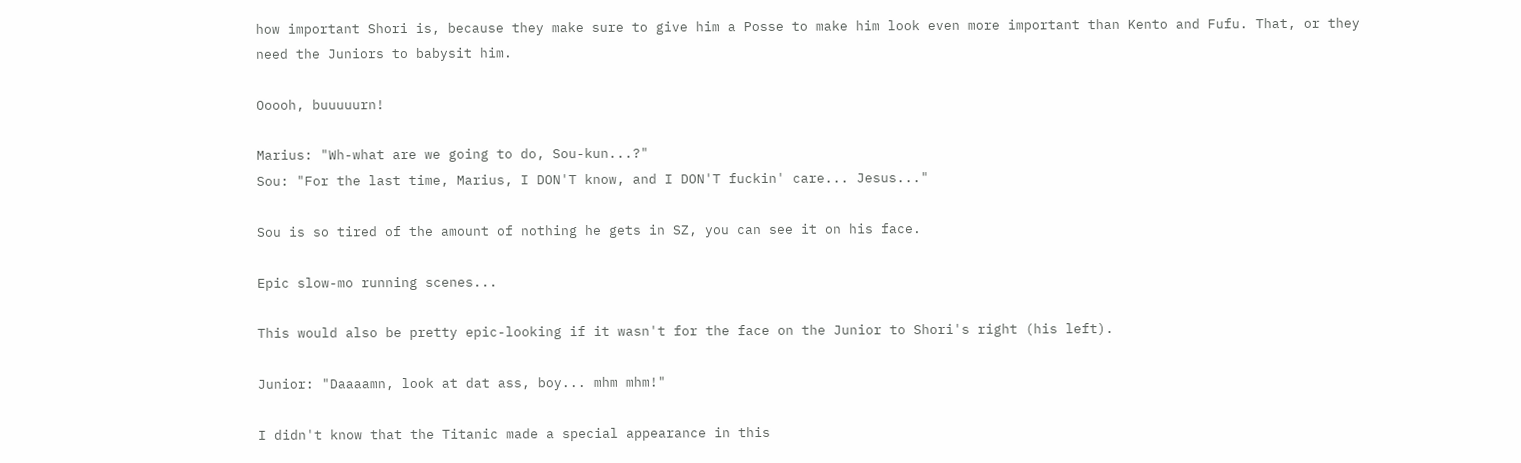how important Shori is, because they make sure to give him a Posse to make him look even more important than Kento and Fufu. That, or they need the Juniors to babysit him.

Ooooh, buuuuurn!

Marius: "Wh-what are we going to do, Sou-kun...?"
Sou: "For the last time, Marius, I DON'T know, and I DON'T fuckin' care... Jesus..."

Sou is so tired of the amount of nothing he gets in SZ, you can see it on his face.

Epic slow-mo running scenes...

This would also be pretty epic-looking if it wasn't for the face on the Junior to Shori's right (his left).

Junior: "Daaaamn, look at dat ass, boy... mhm mhm!"

I didn't know that the Titanic made a special appearance in this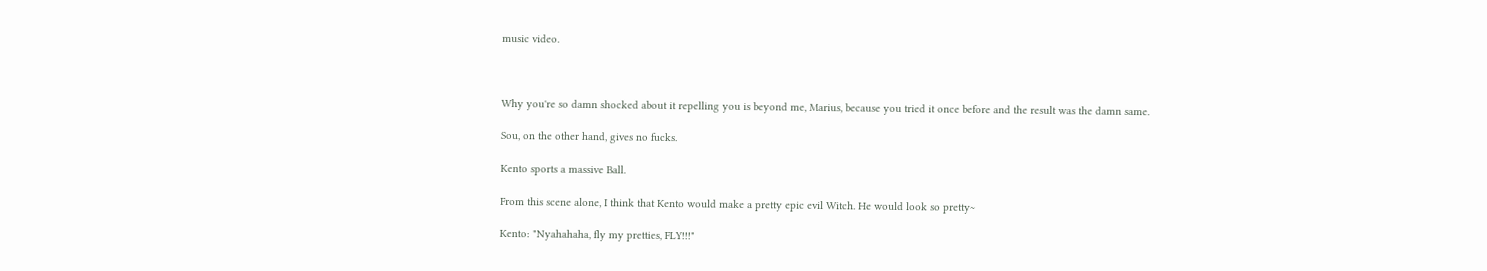music video.



Why you're so damn shocked about it repelling you is beyond me, Marius, because you tried it once before and the result was the damn same.

Sou, on the other hand, gives no fucks.

Kento sports a massive Ball.

From this scene alone, I think that Kento would make a pretty epic evil Witch. He would look so pretty~

Kento: "Nyahahaha, fly my pretties, FLY!!!"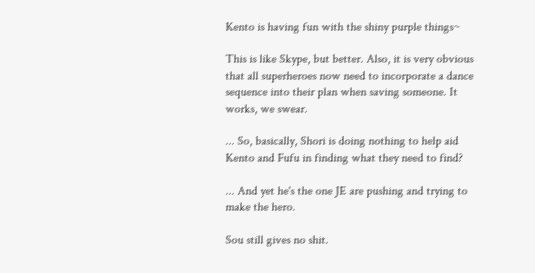Kento is having fun with the shiny purple things~

This is like Skype, but better. Also, it is very obvious that all superheroes now need to incorporate a dance sequence into their plan when saving someone. It works, we swear.

... So, basically, Shori is doing nothing to help aid Kento and Fufu in finding what they need to find?

... And yet he's the one JE are pushing and trying to make the hero.

Sou still gives no shit.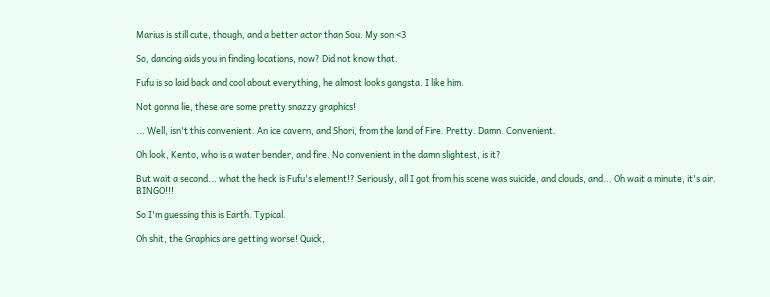Marius is still cute, though, and a better actor than Sou. My son <3

So, dancing aids you in finding locations, now? Did not know that.

Fufu is so laid back and cool about everything, he almost looks gangsta. I like him.

Not gonna lie, these are some pretty snazzy graphics!

... Well, isn't this convenient. An ice cavern, and Shori, from the land of Fire. Pretty. Damn. Convenient.

Oh look, Kento, who is a water bender, and fire. No convenient in the damn slightest, is it?

But wait a second... what the heck is Fufu's element!? Seriously, all I got from his scene was suicide, and clouds, and... Oh wait a minute, it's air. BINGO!!!

So I'm guessing this is Earth. Typical.

Oh shit, the Graphics are getting worse! Quick,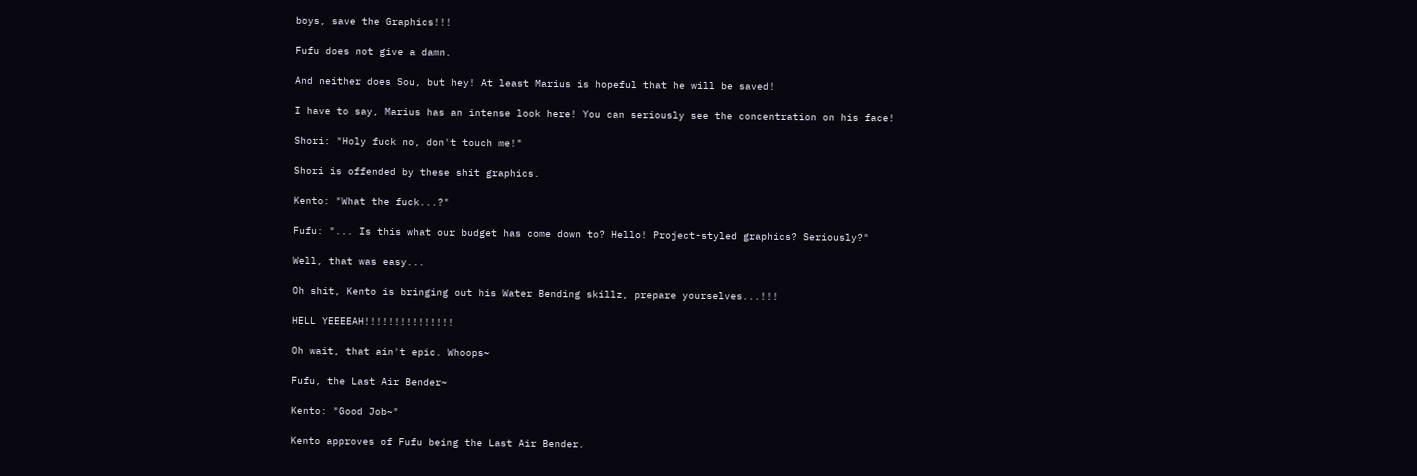boys, save the Graphics!!!

Fufu does not give a damn.

And neither does Sou, but hey! At least Marius is hopeful that he will be saved!

I have to say, Marius has an intense look here! You can seriously see the concentration on his face!

Shori: "Holy fuck no, don't touch me!"

Shori is offended by these shit graphics.

Kento: "What the fuck...?"

Fufu: "... Is this what our budget has come down to? Hello! Project-styled graphics? Seriously?"

Well, that was easy...

Oh shit, Kento is bringing out his Water Bending skillz, prepare yourselves...!!!

HELL YEEEEAH!!!!!!!!!!!!!!!

Oh wait, that ain't epic. Whoops~

Fufu, the Last Air Bender~

Kento: "Good Job~"

Kento approves of Fufu being the Last Air Bender.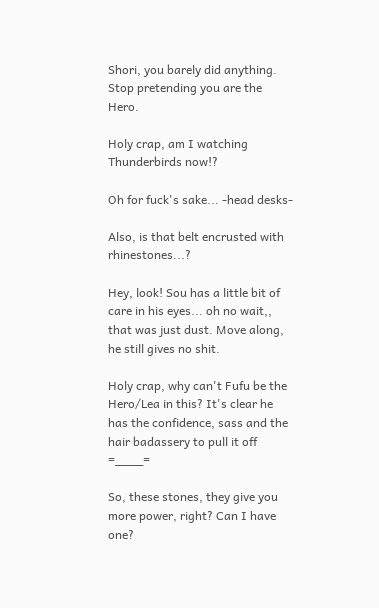Shori, you barely did anything. Stop pretending you are the Hero.

Holy crap, am I watching Thunderbirds now!?

Oh for fuck's sake... -head desks-

Also, is that belt encrusted with rhinestones...?

Hey, look! Sou has a little bit of care in his eyes... oh no wait,, that was just dust. Move along, he still gives no shit.

Holy crap, why can't Fufu be the Hero/Lea in this? It's clear he has the confidence, sass and the hair badassery to pull it off =____=

So, these stones, they give you more power, right? Can I have one?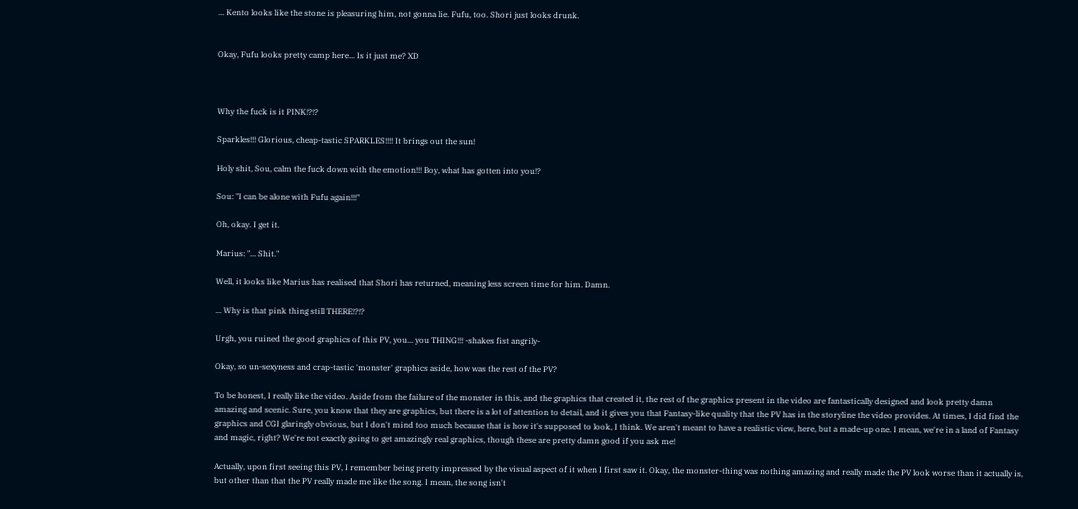... Kento looks like the stone is pleasuring him, not gonna lie. Fufu, too. Shori just looks drunk.


Okay, Fufu looks pretty camp here... Is it just me? XD



Why the fuck is it PINK!?!?

Sparkles!!! Glorious, cheap-tastic SPARKLES!!!! It brings out the sun!

Holy shit, Sou, calm the fuck down with the emotion!!! Boy, what has gotten into you!?

Sou: "I can be alone with Fufu again!!!"

Oh, okay. I get it.

Marius: "... Shit."

Well, it looks like Marius has realised that Shori has returned, meaning less screen time for him. Damn.

... Why is that pink thing still THERE!?!?

Urgh, you ruined the good graphics of this PV, you... you THING!!! -shakes fist angrily-

Okay, so un-sexyness and crap-tastic 'monster' graphics aside, how was the rest of the PV?

To be honest, I really like the video. Aside from the failure of the monster in this, and the graphics that created it, the rest of the graphics present in the video are fantastically designed and look pretty damn amazing and scenic. Sure, you know that they are graphics, but there is a lot of attention to detail, and it gives you that Fantasy-like quality that the PV has in the storyline the video provides. At times, I did find the graphics and CGI glaringly obvious, but I don't mind too much because that is how it's supposed to look, I think. We aren't meant to have a realistic view, here, but a made-up one. I mean, we're in a land of Fantasy and magic, right? We're not exactly going to get amazingly real graphics, though these are pretty damn good if you ask me!

Actually, upon first seeing this PV, I remember being pretty impressed by the visual aspect of it when I first saw it. Okay, the monster-thing was nothing amazing and really made the PV look worse than it actually is, but other than that the PV really made me like the song. I mean, the song isn't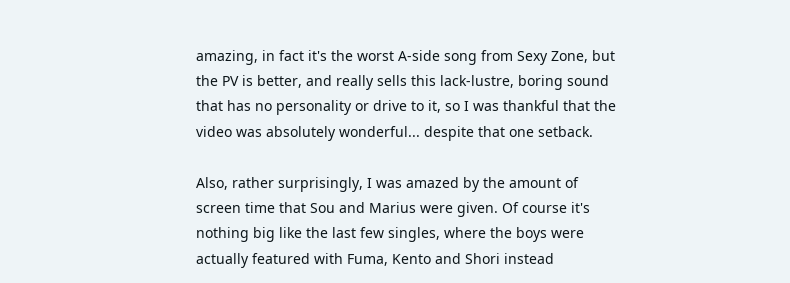amazing, in fact it's the worst A-side song from Sexy Zone, but the PV is better, and really sells this lack-lustre, boring sound that has no personality or drive to it, so I was thankful that the video was absolutely wonderful... despite that one setback.

Also, rather surprisingly, I was amazed by the amount of screen time that Sou and Marius were given. Of course it's nothing big like the last few singles, where the boys were actually featured with Fuma, Kento and Shori instead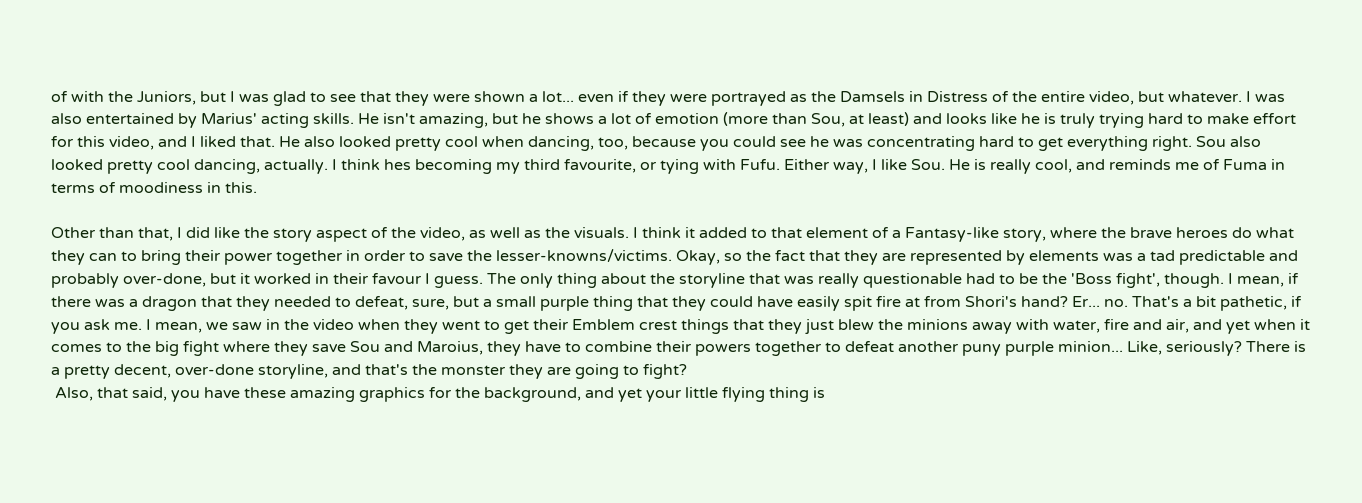of with the Juniors, but I was glad to see that they were shown a lot... even if they were portrayed as the Damsels in Distress of the entire video, but whatever. I was also entertained by Marius' acting skills. He isn't amazing, but he shows a lot of emotion (more than Sou, at least) and looks like he is truly trying hard to make effort for this video, and I liked that. He also looked pretty cool when dancing, too, because you could see he was concentrating hard to get everything right. Sou also looked pretty cool dancing, actually. I think hes becoming my third favourite, or tying with Fufu. Either way, I like Sou. He is really cool, and reminds me of Fuma in terms of moodiness in this.

Other than that, I did like the story aspect of the video, as well as the visuals. I think it added to that element of a Fantasy-like story, where the brave heroes do what they can to bring their power together in order to save the lesser-knowns/victims. Okay, so the fact that they are represented by elements was a tad predictable and probably over-done, but it worked in their favour I guess. The only thing about the storyline that was really questionable had to be the 'Boss fight', though. I mean, if there was a dragon that they needed to defeat, sure, but a small purple thing that they could have easily spit fire at from Shori's hand? Er... no. That's a bit pathetic, if you ask me. I mean, we saw in the video when they went to get their Emblem crest things that they just blew the minions away with water, fire and air, and yet when it comes to the big fight where they save Sou and Maroius, they have to combine their powers together to defeat another puny purple minion... Like, seriously? There is a pretty decent, over-done storyline, and that's the monster they are going to fight?
 Also, that said, you have these amazing graphics for the background, and yet your little flying thing is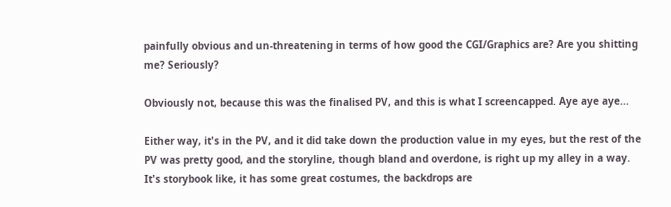painfully obvious and un-threatening in terms of how good the CGI/Graphics are? Are you shitting me? Seriously?

Obviously not, because this was the finalised PV, and this is what I screencapped. Aye aye aye...

Either way, it's in the PV, and it did take down the production value in my eyes, but the rest of the PV was pretty good, and the storyline, though bland and overdone, is right up my alley in a way. It's storybook like, it has some great costumes, the backdrops are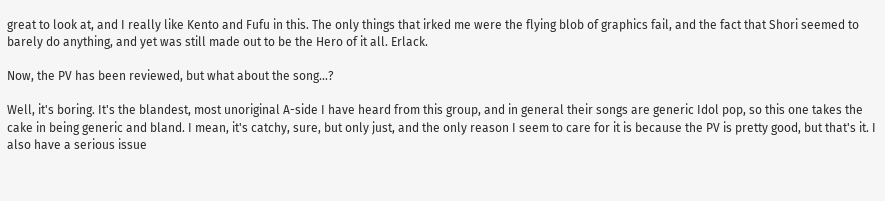great to look at, and I really like Kento and Fufu in this. The only things that irked me were the flying blob of graphics fail, and the fact that Shori seemed to barely do anything, and yet was still made out to be the Hero of it all. Erlack.

Now, the PV has been reviewed, but what about the song...?

Well, it's boring. It's the blandest, most unoriginal A-side I have heard from this group, and in general their songs are generic Idol pop, so this one takes the cake in being generic and bland. I mean, it's catchy, sure, but only just, and the only reason I seem to care for it is because the PV is pretty good, but that's it. I also have a serious issue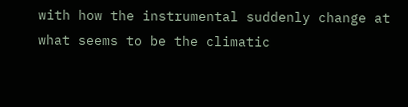with how the instrumental suddenly change at what seems to be the climatic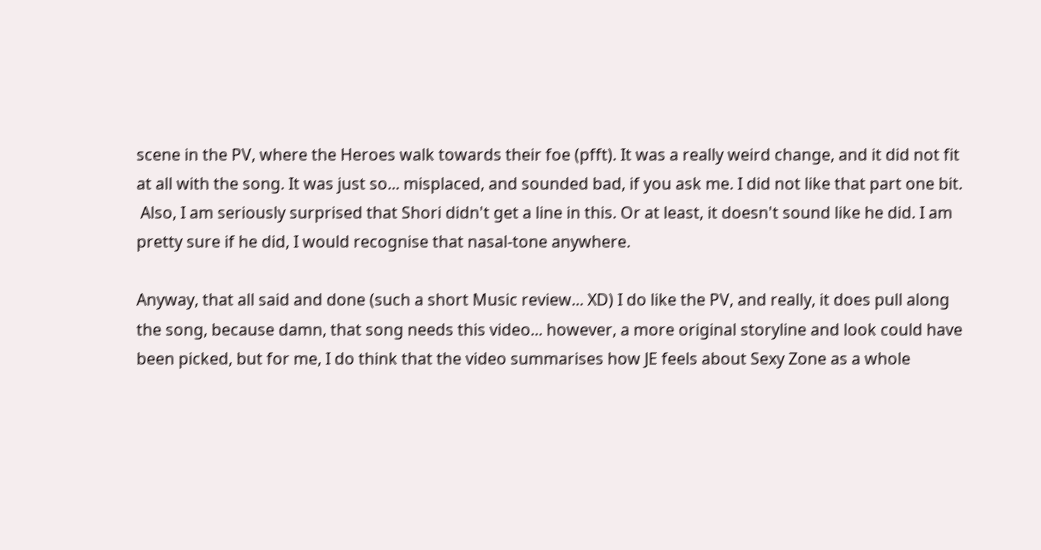scene in the PV, where the Heroes walk towards their foe (pfft). It was a really weird change, and it did not fit at all with the song. It was just so... misplaced, and sounded bad, if you ask me. I did not like that part one bit.
 Also, I am seriously surprised that Shori didn't get a line in this. Or at least, it doesn't sound like he did. I am pretty sure if he did, I would recognise that nasal-tone anywhere.

Anyway, that all said and done (such a short Music review... XD) I do like the PV, and really, it does pull along the song, because damn, that song needs this video... however, a more original storyline and look could have been picked, but for me, I do think that the video summarises how JE feels about Sexy Zone as a whole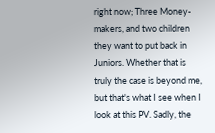right now; Three Money-makers, and two children they want to put back in Juniors. Whether that is truly the case is beyond me, but that's what I see when I look at this PV. Sadly, the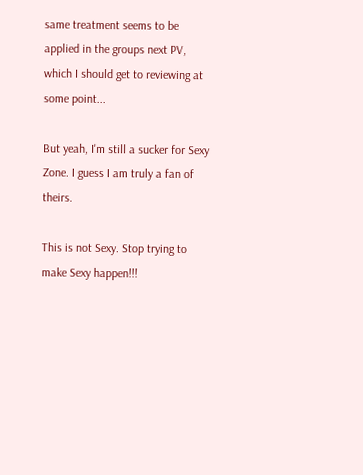same treatment seems to be applied in the groups next PV, which I should get to reviewing at some point...

But yeah, I'm still a sucker for Sexy Zone. I guess I am truly a fan of theirs.

This is not Sexy. Stop trying to make Sexy happen!!!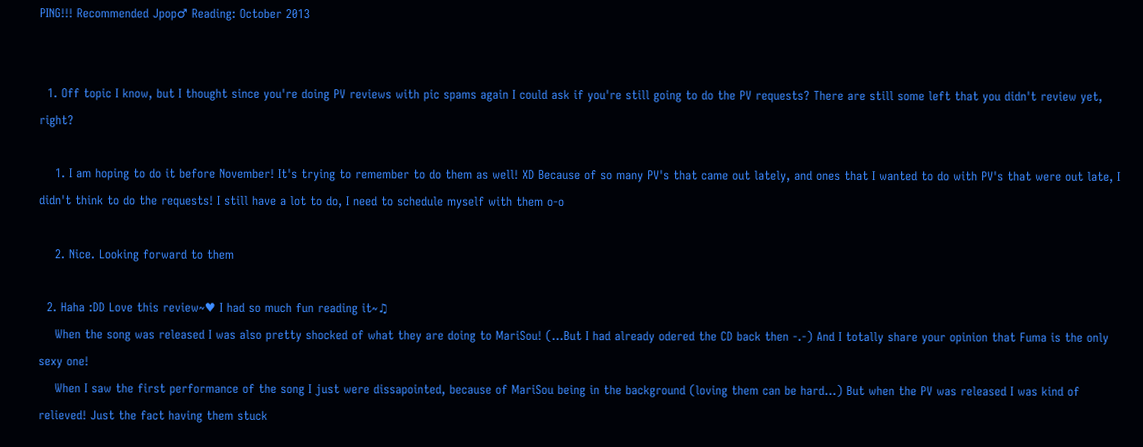PING!!! Recommended Jpop♂ Reading: October 2013


  1. Off topic I know, but I thought since you're doing PV reviews with pic spams again I could ask if you're still going to do the PV requests? There are still some left that you didn't review yet, right?

    1. I am hoping to do it before November! It's trying to remember to do them as well! XD Because of so many PV's that came out lately, and ones that I wanted to do with PV's that were out late, I didn't think to do the requests! I still have a lot to do, I need to schedule myself with them o-o

    2. Nice. Looking forward to them

  2. Haha :DD Love this review~♥ I had so much fun reading it~♫
    When the song was released I was also pretty shocked of what they are doing to MariSou! (…But I had already odered the CD back then -.-) And I totally share your opinion that Fuma is the only sexy one!
    When I saw the first performance of the song I just were dissapointed, because of MariSou being in the background (loving them can be hard…) But when the PV was released I was kind of relieved! Just the fact having them stuck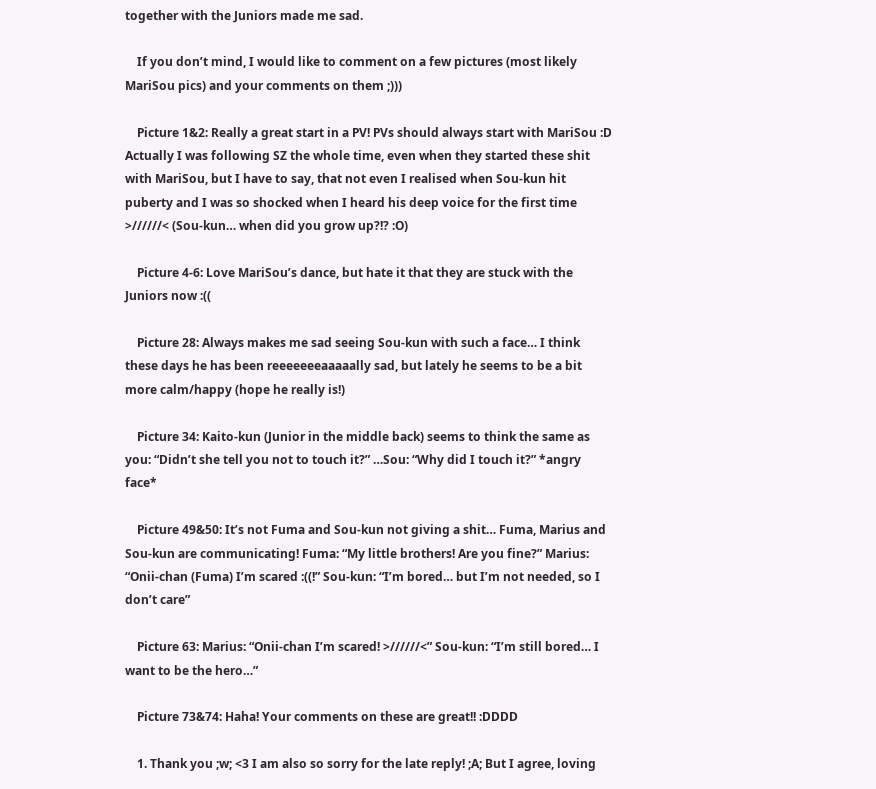together with the Juniors made me sad.

    If you don’t mind, I would like to comment on a few pictures (most likely MariSou pics) and your comments on them ;)))

    Picture 1&2: Really a great start in a PV! PVs should always start with MariSou :D Actually I was following SZ the whole time, even when they started these shit with MariSou, but I have to say, that not even I realised when Sou-kun hit puberty and I was so shocked when I heard his deep voice for the first time >//////< (Sou-kun… when did you grow up?!? :O)

    Picture 4-6: Love MariSou’s dance, but hate it that they are stuck with the Juniors now :((

    Picture 28: Always makes me sad seeing Sou-kun with such a face… I think these days he has been reeeeeeeaaaaally sad, but lately he seems to be a bit more calm/happy (hope he really is!)

    Picture 34: Kaito-kun (Junior in the middle back) seems to think the same as you: “Didn’t she tell you not to touch it?” …Sou: “Why did I touch it?” *angry face*

    Picture 49&50: It’s not Fuma and Sou-kun not giving a shit… Fuma, Marius and Sou-kun are communicating! Fuma: “My little brothers! Are you fine?” Marius: “Onii-chan (Fuma) I’m scared :((!” Sou-kun: “I’m bored… but I’m not needed, so I don’t care”

    Picture 63: Marius: “Onii-chan I’m scared! >//////<” Sou-kun: “I’m still bored… I want to be the hero…”

    Picture 73&74: Haha! Your comments on these are great!! :DDDD

    1. Thank you ;w; <3 I am also so sorry for the late reply! ;A; But I agree, loving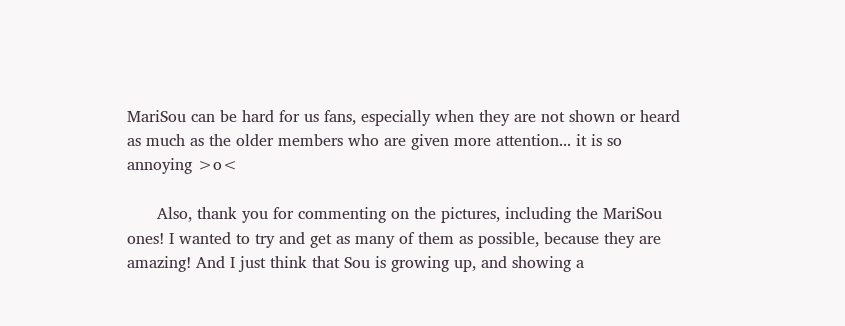MariSou can be hard for us fans, especially when they are not shown or heard as much as the older members who are given more attention... it is so annoying >o<

      Also, thank you for commenting on the pictures, including the MariSou ones! I wanted to try and get as many of them as possible, because they are amazing! And I just think that Sou is growing up, and showing a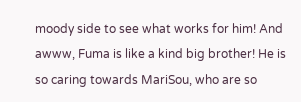moody side to see what works for him! And awww, Fuma is like a kind big brother! He is so caring towards MariSou, who are so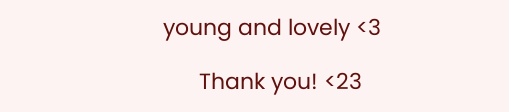young and lovely <3

      Thank you! <23